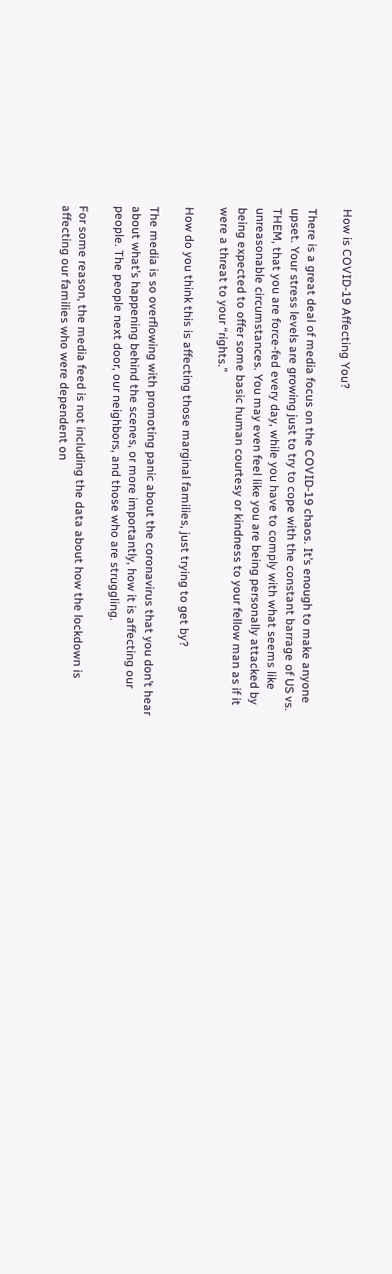How is COVID-19 Affecting You?

There is a great deal of media focus on the COVID-19 chaos. It’s enough to make anyone upset. Your stress levels are growing just to try to cope with the constant barrage of US vs. THEM, that you are force-fed every day, while you have to comply with what seems like unreasonable circumstances. You may even feel like you are being personally attacked by being expected to offer some basic human courtesy or kindness to your fellow man as if it were a threat to your “rights.”

How do you think this is affecting those marginal families, just trying to get by?

The media is so overflowing with promoting panic about the coronavirus that you don’t hear about what’s happening behind the scenes, or more importantly, how it is affecting our people. The people next door, our neighbors, and those who are struggling.

For some reason, the media feed is not including the data about how the lockdown is affecting our families who were dependent on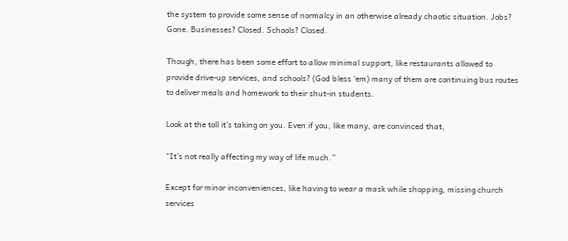the system to provide some sense of normalcy in an otherwise already chaotic situation. Jobs? Gone. Businesses? Closed. Schools? Closed.

Though, there has been some effort to allow minimal support, like restaurants allowed to provide drive-up services, and schools? (God bless ‘em) many of them are continuing bus routes to deliver meals and homework to their shut-in students.

Look at the toll it’s taking on you. Even if you, like many, are convinced that,

“It’s not really affecting my way of life much.”

Except for minor inconveniences, like having to wear a mask while shopping, missing church services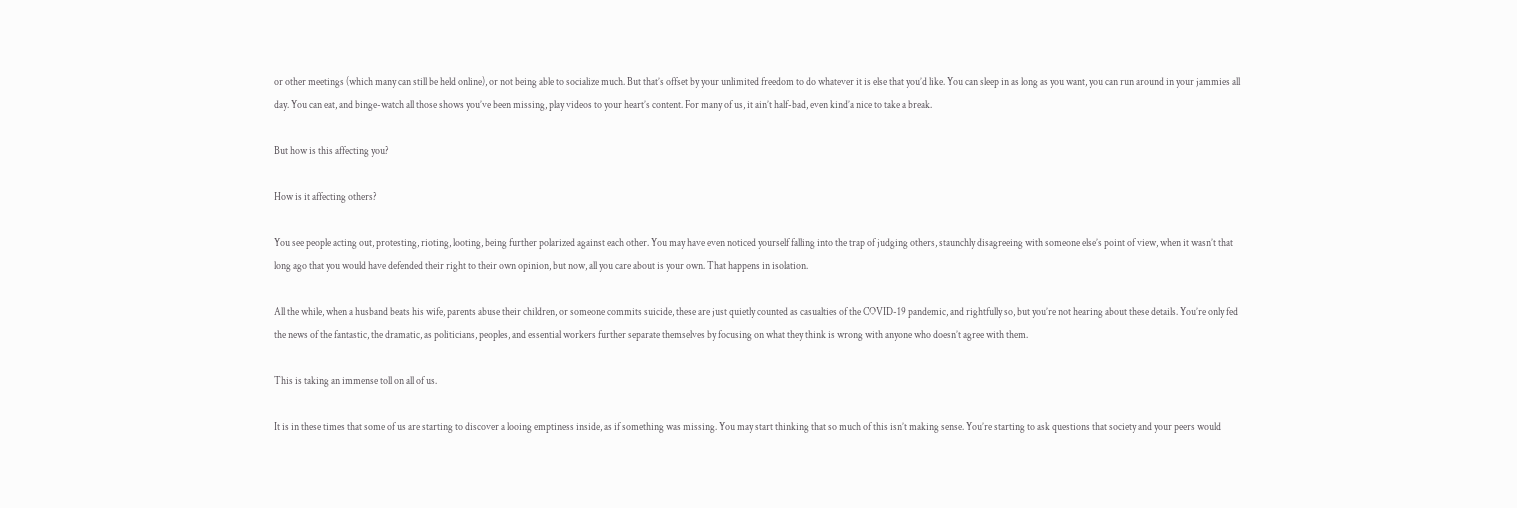or other meetings (which many can still be held online), or not being able to socialize much. But that’s offset by your unlimited freedom to do whatever it is else that you’d like. You can sleep in as long as you want, you can run around in your jammies all day. You can eat, and binge-watch all those shows you’ve been missing, play videos to your heart’s content. For many of us, it ain’t half-bad, even kind’a nice to take a break.

But how is this affecting you?

How is it affecting others?

You see people acting out, protesting, rioting, looting, being further polarized against each other. You may have even noticed yourself falling into the trap of judging others, staunchly disagreeing with someone else’s point of view, when it wasn’t that long ago that you would have defended their right to their own opinion, but now, all you care about is your own. That happens in isolation.

All the while, when a husband beats his wife, parents abuse their children, or someone commits suicide, these are just quietly counted as casualties of the COVID-19 pandemic, and rightfully so, but you’re not hearing about these details. You’re only fed the news of the fantastic, the dramatic, as politicians, peoples, and essential workers further separate themselves by focusing on what they think is wrong with anyone who doesn’t agree with them.

This is taking an immense toll on all of us.

It is in these times that some of us are starting to discover a looing emptiness inside, as if something was missing. You may start thinking that so much of this isn’t making sense. You’re starting to ask questions that society and your peers would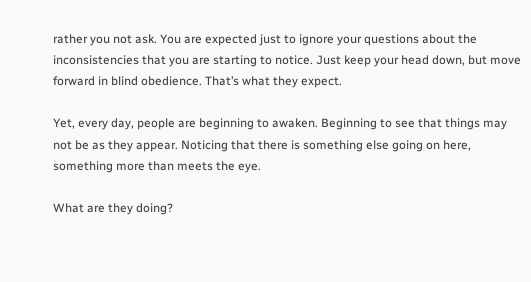rather you not ask. You are expected just to ignore your questions about the inconsistencies that you are starting to notice. Just keep your head down, but move forward in blind obedience. That’s what they expect.

Yet, every day, people are beginning to awaken. Beginning to see that things may not be as they appear. Noticing that there is something else going on here, something more than meets the eye.

What are they doing?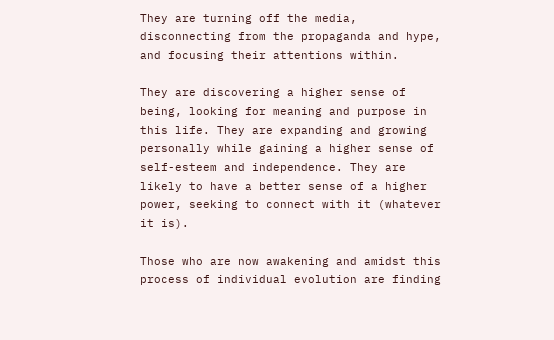They are turning off the media, disconnecting from the propaganda and hype, and focusing their attentions within.

They are discovering a higher sense of being, looking for meaning and purpose in this life. They are expanding and growing personally while gaining a higher sense of self-esteem and independence. They are likely to have a better sense of a higher power, seeking to connect with it (whatever it is).

Those who are now awakening and amidst this process of individual evolution are finding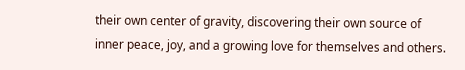their own center of gravity, discovering their own source of inner peace, joy, and a growing love for themselves and others.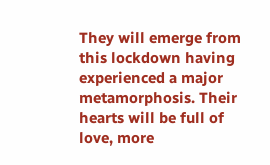They will emerge from this lockdown having experienced a major metamorphosis. Their hearts will be full of love, more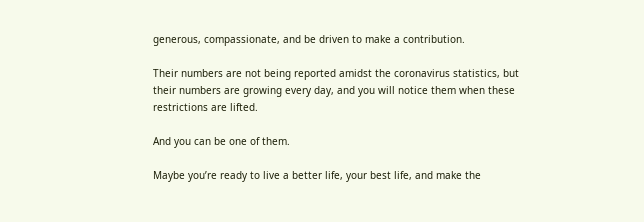generous, compassionate, and be driven to make a contribution.

Their numbers are not being reported amidst the coronavirus statistics, but their numbers are growing every day, and you will notice them when these restrictions are lifted.

And you can be one of them.

Maybe you’re ready to live a better life, your best life, and make the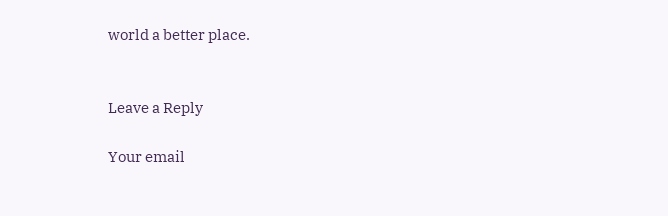world a better place.


Leave a Reply

Your email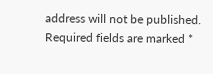address will not be published. Required fields are marked *